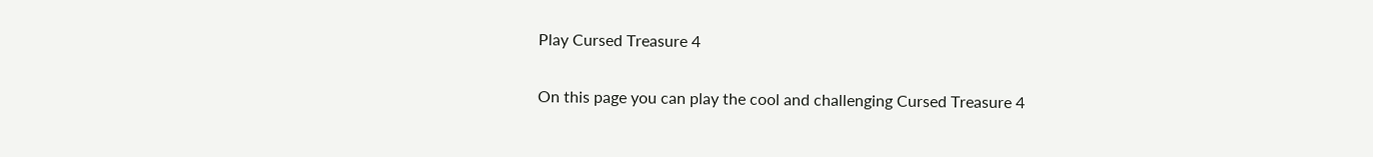Play Cursed Treasure 4

On this page you can play the cool and challenging Cursed Treasure 4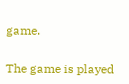game.

The game is played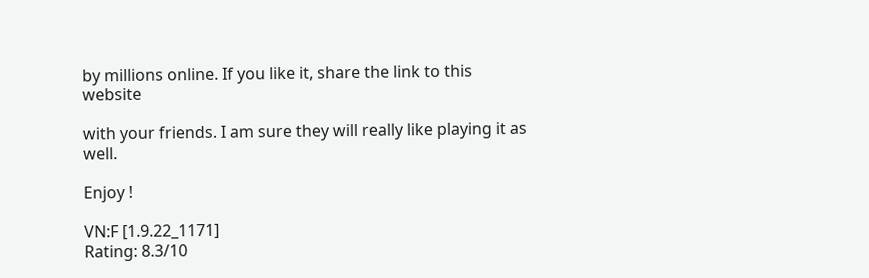by millions online. If you like it, share the link to this website

with your friends. I am sure they will really like playing it as well.

Enjoy !

VN:F [1.9.22_1171]
Rating: 8.3/10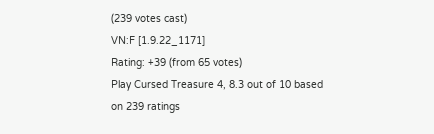(239 votes cast)
VN:F [1.9.22_1171]
Rating: +39 (from 65 votes)
Play Cursed Treasure 4, 8.3 out of 10 based on 239 ratings